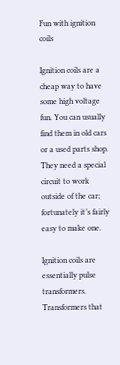Fun with ignition coils

Ignition coils are a cheap way to have some high voltage fun. You can usually find them in old cars or a used parts shop. They need a special circuit to work outside of the car; fortunately it’s fairly easy to make one.

Ignition coils are essentially pulse transformers. Transformers that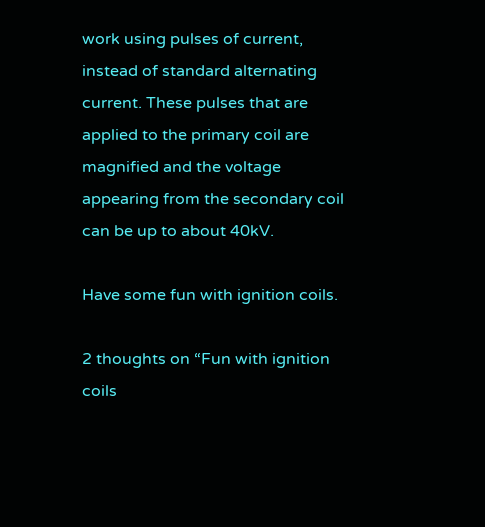work using pulses of current, instead of standard alternating current. These pulses that are applied to the primary coil are magnified and the voltage appearing from the secondary coil can be up to about 40kV.

Have some fun with ignition coils.

2 thoughts on “Fun with ignition coils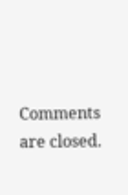Comments are closed.